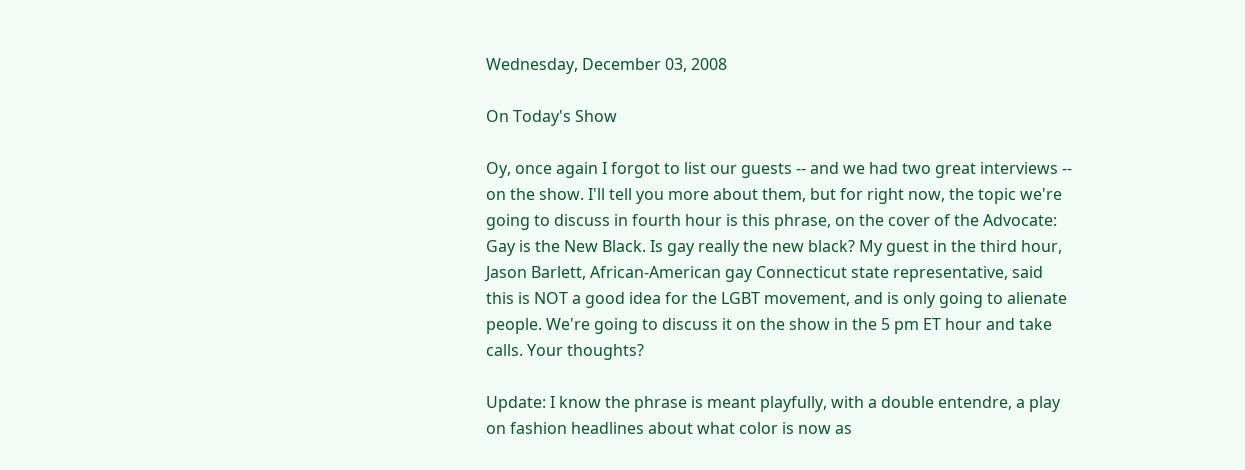Wednesday, December 03, 2008

On Today's Show

Oy, once again I forgot to list our guests -- and we had two great interviews -- on the show. I'll tell you more about them, but for right now, the topic we're going to discuss in fourth hour is this phrase, on the cover of the Advocate: Gay is the New Black. Is gay really the new black? My guest in the third hour, Jason Barlett, African-American gay Connecticut state representative, said this is NOT a good idea for the LGBT movement, and is only going to alienate people. We're going to discuss it on the show in the 5 pm ET hour and take calls. Your thoughts?

Update: I know the phrase is meant playfully, with a double entendre, a play on fashion headlines about what color is now as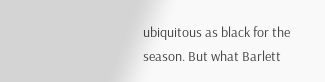ubiquitous as black for the season. But what Barlett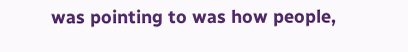was pointing to was how people,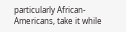particularly African-Americans, take it while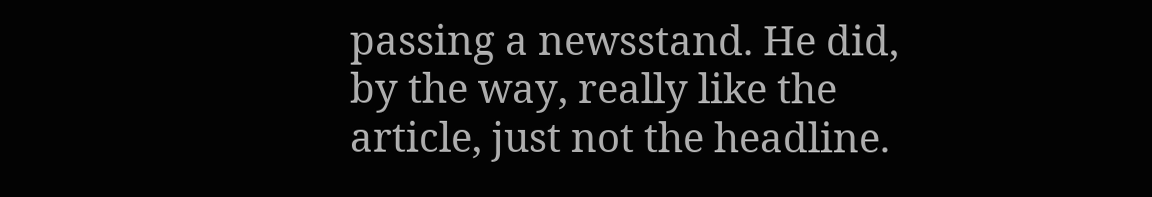passing a newsstand. He did, by the way, really like the article, just not the headline.